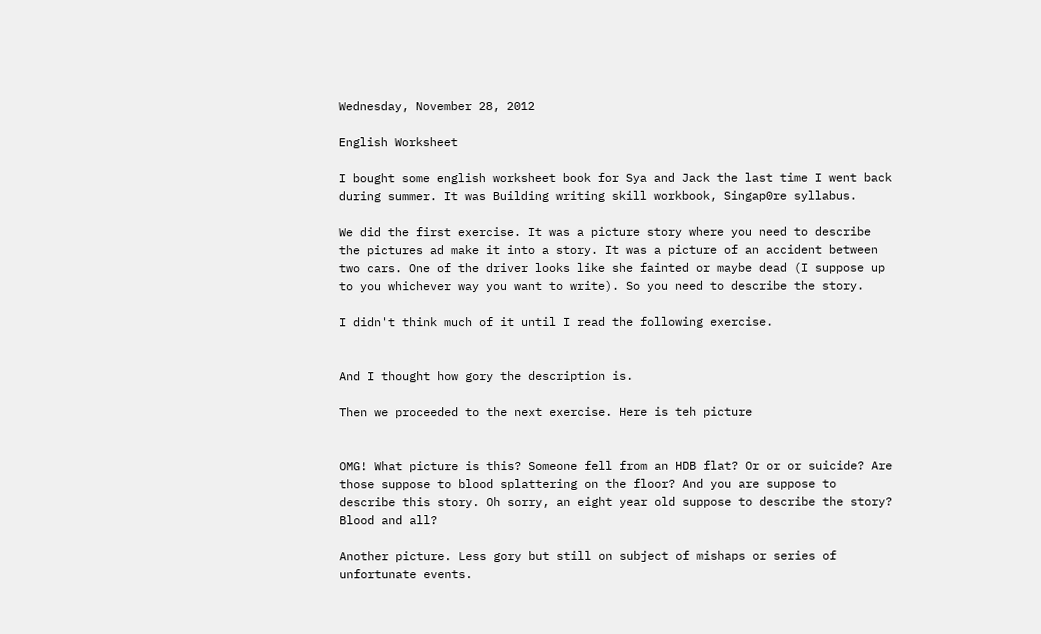Wednesday, November 28, 2012

English Worksheet

I bought some english worksheet book for Sya and Jack the last time I went back during summer. It was Building writing skill workbook, Singap0re syllabus.

We did the first exercise. It was a picture story where you need to describe the pictures ad make it into a story. It was a picture of an accident between two cars. One of the driver looks like she fainted or maybe dead (I suppose up to you whichever way you want to write). So you need to describe the story.

I didn't think much of it until I read the following exercise.


And I thought how gory the description is.

Then we proceeded to the next exercise. Here is teh picture


OMG! What picture is this? Someone fell from an HDB flat? Or or or suicide? Are those suppose to blood splattering on the floor? And you are suppose to describe this story. Oh sorry, an eight year old suppose to describe the story? Blood and all?

Another picture. Less gory but still on subject of mishaps or series of unfortunate events.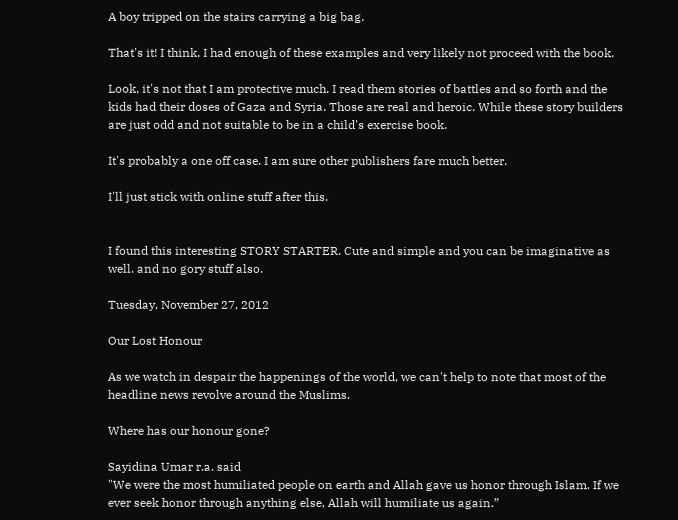A boy tripped on the stairs carrying a big bag.

That's it! I think, I had enough of these examples and very likely not proceed with the book.

Look, it's not that I am protective much. I read them stories of battles and so forth and the kids had their doses of Gaza and Syria. Those are real and heroic. While these story builders are just odd and not suitable to be in a child's exercise book.

It's probably a one off case. I am sure other publishers fare much better.

I'll just stick with online stuff after this.


I found this interesting STORY STARTER. Cute and simple and you can be imaginative as well. and no gory stuff also.

Tuesday, November 27, 2012

Our Lost Honour

As we watch in despair the happenings of the world, we can't help to note that most of the headline news revolve around the Muslims.

Where has our honour gone?

Sayidina Umar r.a. said
"We were the most humiliated people on earth and Allah gave us honor through Islam. If we ever seek honor through anything else, Allah will humiliate us again.”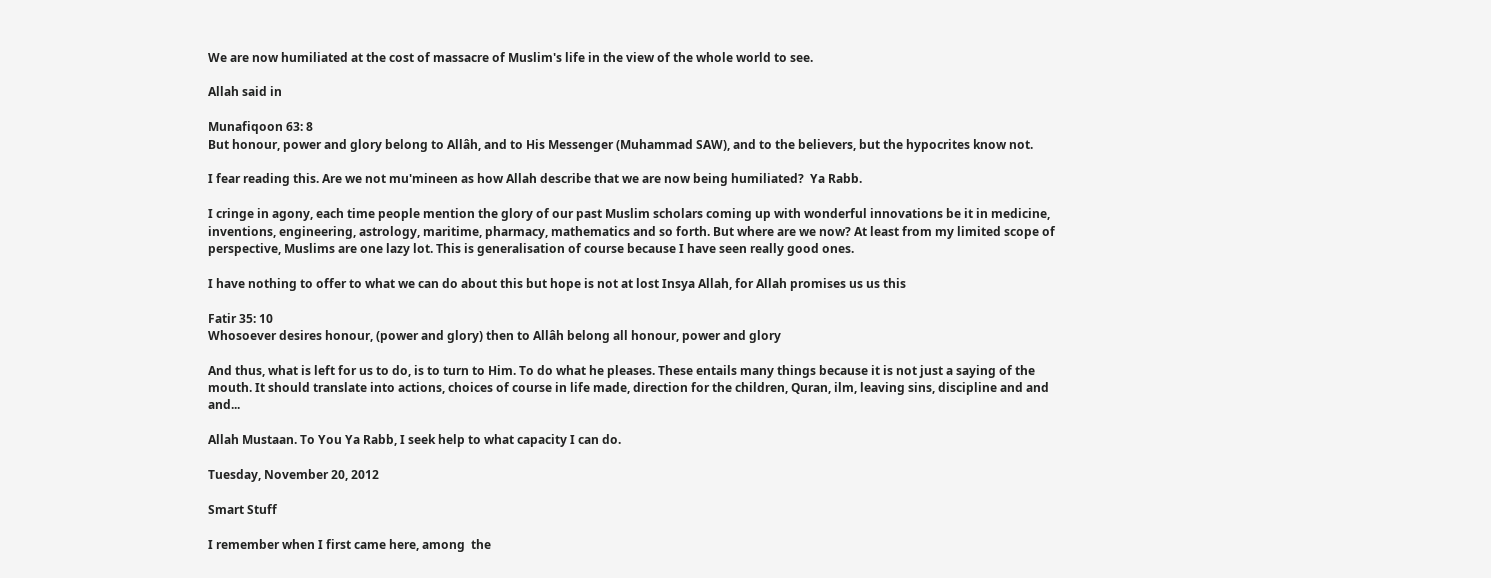We are now humiliated at the cost of massacre of Muslim's life in the view of the whole world to see.

Allah said in

Munafiqoon 63: 8
But honour, power and glory belong to Allâh, and to His Messenger (Muhammad SAW), and to the believers, but the hypocrites know not.

I fear reading this. Are we not mu'mineen as how Allah describe that we are now being humiliated?  Ya Rabb.

I cringe in agony, each time people mention the glory of our past Muslim scholars coming up with wonderful innovations be it in medicine, inventions, engineering, astrology, maritime, pharmacy, mathematics and so forth. But where are we now? At least from my limited scope of perspective, Muslims are one lazy lot. This is generalisation of course because I have seen really good ones.

I have nothing to offer to what we can do about this but hope is not at lost Insya Allah, for Allah promises us us this

Fatir 35: 10
Whosoever desires honour, (power and glory) then to Allâh belong all honour, power and glory

And thus, what is left for us to do, is to turn to Him. To do what he pleases. These entails many things because it is not just a saying of the mouth. It should translate into actions, choices of course in life made, direction for the children, Quran, ilm, leaving sins, discipline and and and...

Allah Mustaan. To You Ya Rabb, I seek help to what capacity I can do.

Tuesday, November 20, 2012

Smart Stuff

I remember when I first came here, among  the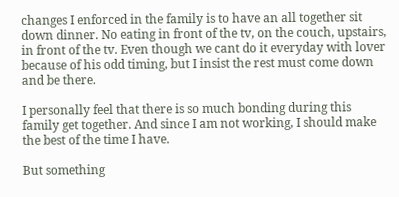changes I enforced in the family is to have an all together sit down dinner. No eating in front of the tv, on the couch, upstairs, in front of the tv. Even though we cant do it everyday with lover because of his odd timing, but I insist the rest must come down and be there.

I personally feel that there is so much bonding during this family get together. And since I am not working, I should make the best of the time I have.

But something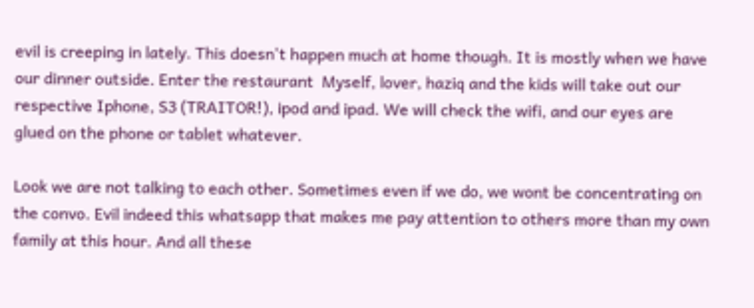evil is creeping in lately. This doesn't happen much at home though. It is mostly when we have our dinner outside. Enter the restaurant  Myself, lover, haziq and the kids will take out our respective Iphone, S3 (TRAITOR!), ipod and ipad. We will check the wifi, and our eyes are glued on the phone or tablet whatever.

Look we are not talking to each other. Sometimes even if we do, we wont be concentrating on the convo. Evil indeed this whatsapp that makes me pay attention to others more than my own family at this hour. And all these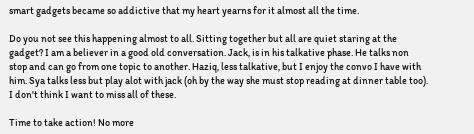smart gadgets became so addictive that my heart yearns for it almost all the time.

Do you not see this happening almost to all. Sitting together but all are quiet staring at the gadget? I am a believer in a good old conversation. Jack, is in his talkative phase. He talks non stop and can go from one topic to another. Haziq, less talkative, but I enjoy the convo I have with him. Sya talks less but play alot with jack (oh by the way she must stop reading at dinner table too). I don't think I want to miss all of these.

Time to take action! No more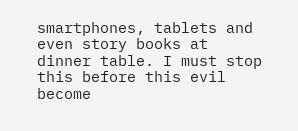smartphones, tablets and even story books at dinner table. I must stop this before this evil become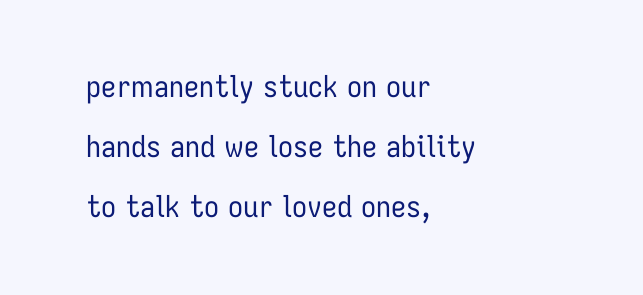permanently stuck on our hands and we lose the ability to talk to our loved ones,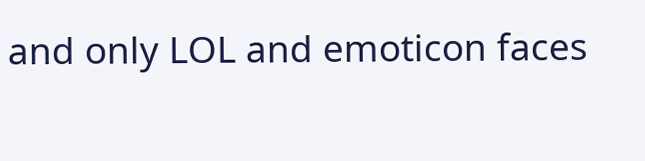and only LOL and emoticon faces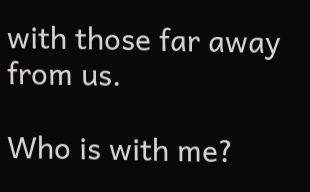with those far away from us.

Who is with me?